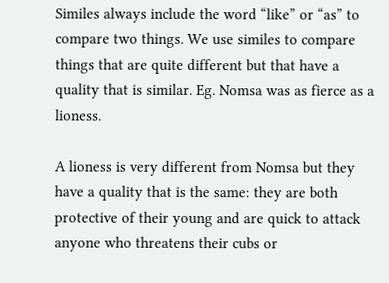Similes always include the word “like” or “as” to compare two things. We use similes to compare things that are quite different but that have a quality that is similar. Eg. Nomsa was as fierce as a lioness.

A lioness is very different from Nomsa but they have a quality that is the same: they are both protective of their young and are quick to attack anyone who threatens their cubs or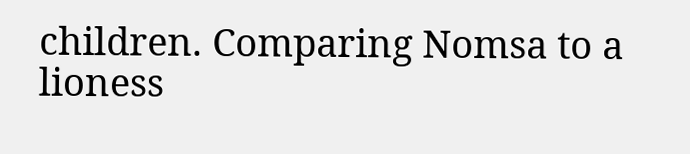children. Comparing Nomsa to a lioness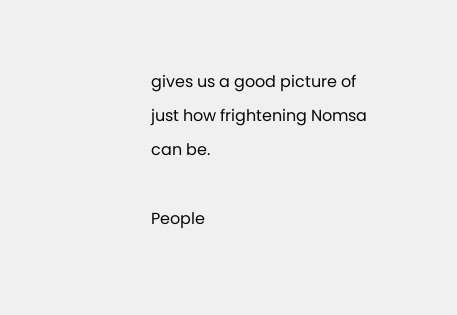gives us a good picture of just how frightening Nomsa can be.

People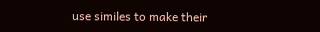use similes to make their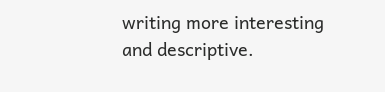writing more interesting and descriptive.